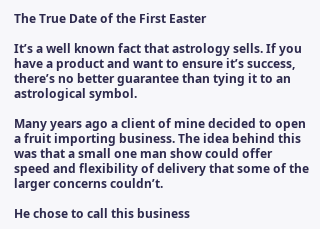The True Date of the First Easter

It’s a well known fact that astrology sells. If you have a product and want to ensure it’s success, there’s no better guarantee than tying it to an astrological symbol.

Many years ago a client of mine decided to open a fruit importing business. The idea behind this was that a small one man show could offer speed and flexibility of delivery that some of the larger concerns couldn’t.

He chose to call this business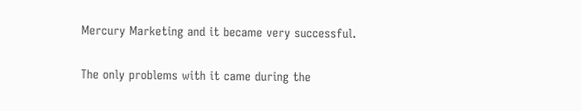Mercury Marketing and it became very successful.

The only problems with it came during the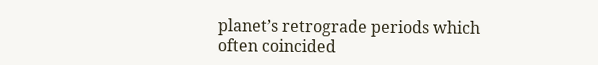planet’s retrograde periods which often coincided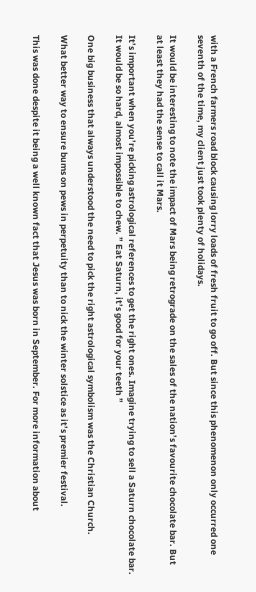with a French farmers road block causing lorry loads of fresh fruit to go off. But since this phenomenon only occurred one seventh of the time, my client just took plenty of holidays.

It would be interesting to note the impact of Mars being retrograde on the sales of the nation’s favourite chocolate bar. But at least they had the sense to call it Mars.

It’s important when you’re picking astrological references to get the right ones. Imagine trying to sell a Saturn chocolate bar. It would be so hard, almost impossible to chew. ” Eat Saturn, it’s good for your teeth ”

One big business that always understood the need to pick the right astrological symbolism was the Christian Church.

What better way to ensure bums on pews in perpetuity than to nick the winter solstice as it’s premier festival.

This was done despite it being a well known fact that Jesus was born in September. For more information about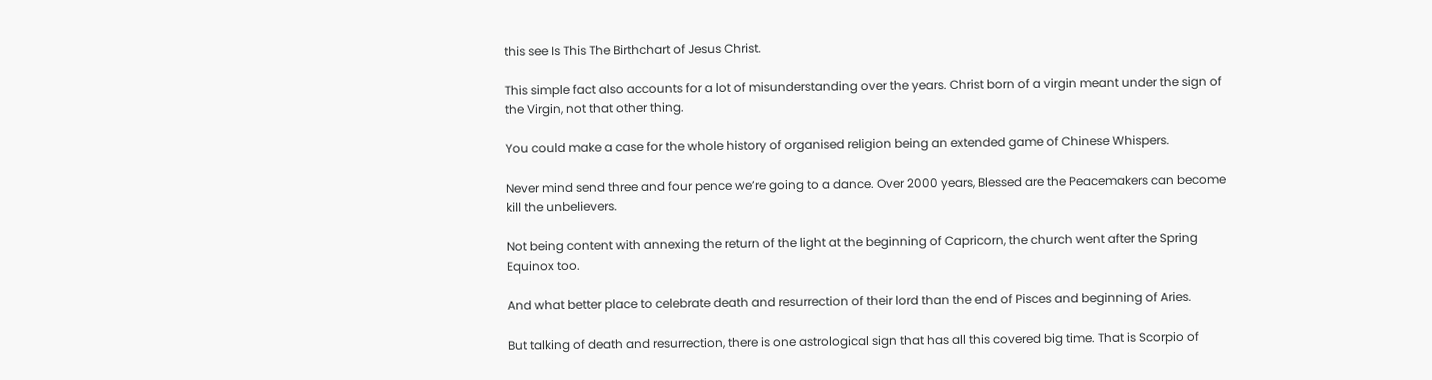this see Is This The Birthchart of Jesus Christ.

This simple fact also accounts for a lot of misunderstanding over the years. Christ born of a virgin meant under the sign of the Virgin, not that other thing.

You could make a case for the whole history of organised religion being an extended game of Chinese Whispers.

Never mind send three and four pence we’re going to a dance. Over 2000 years, Blessed are the Peacemakers can become kill the unbelievers.

Not being content with annexing the return of the light at the beginning of Capricorn, the church went after the Spring Equinox too.

And what better place to celebrate death and resurrection of their lord than the end of Pisces and beginning of Aries.

But talking of death and resurrection, there is one astrological sign that has all this covered big time. That is Scorpio of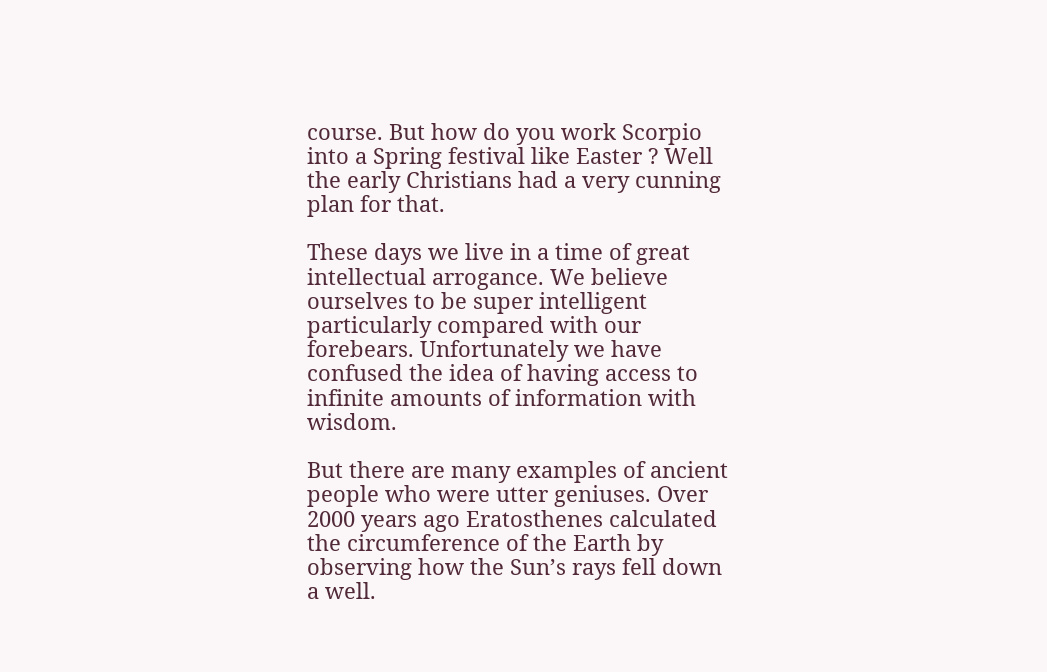course. But how do you work Scorpio into a Spring festival like Easter ? Well the early Christians had a very cunning plan for that.

These days we live in a time of great intellectual arrogance. We believe ourselves to be super intelligent particularly compared with our forebears. Unfortunately we have confused the idea of having access to infinite amounts of information with wisdom.

But there are many examples of ancient people who were utter geniuses. Over 2000 years ago Eratosthenes calculated the circumference of the Earth by observing how the Sun’s rays fell down a well.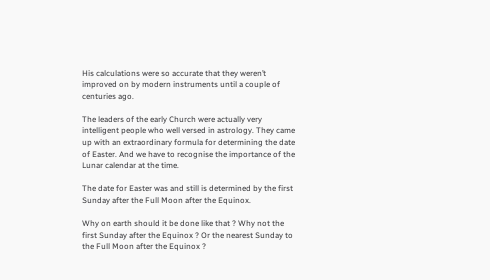His calculations were so accurate that they weren’t improved on by modern instruments until a couple of centuries ago.

The leaders of the early Church were actually very intelligent people who well versed in astrology. They came up with an extraordinary formula for determining the date of Easter. And we have to recognise the importance of the Lunar calendar at the time.

The date for Easter was and still is determined by the first Sunday after the Full Moon after the Equinox.

Why on earth should it be done like that ? Why not the first Sunday after the Equinox ? Or the nearest Sunday to the Full Moon after the Equinox ?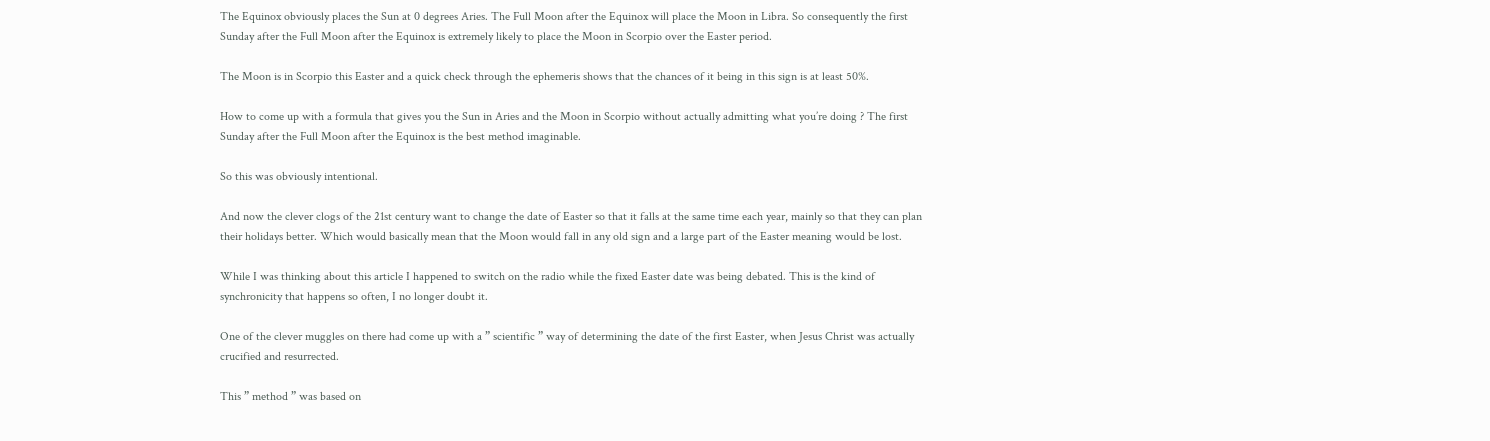The Equinox obviously places the Sun at 0 degrees Aries. The Full Moon after the Equinox will place the Moon in Libra. So consequently the first Sunday after the Full Moon after the Equinox is extremely likely to place the Moon in Scorpio over the Easter period.

The Moon is in Scorpio this Easter and a quick check through the ephemeris shows that the chances of it being in this sign is at least 50%.

How to come up with a formula that gives you the Sun in Aries and the Moon in Scorpio without actually admitting what you’re doing ? The first Sunday after the Full Moon after the Equinox is the best method imaginable.

So this was obviously intentional.

And now the clever clogs of the 21st century want to change the date of Easter so that it falls at the same time each year, mainly so that they can plan their holidays better. Which would basically mean that the Moon would fall in any old sign and a large part of the Easter meaning would be lost.

While I was thinking about this article I happened to switch on the radio while the fixed Easter date was being debated. This is the kind of synchronicity that happens so often, I no longer doubt it.

One of the clever muggles on there had come up with a ” scientific ” way of determining the date of the first Easter, when Jesus Christ was actually crucified and resurrected.

This ” method ” was based on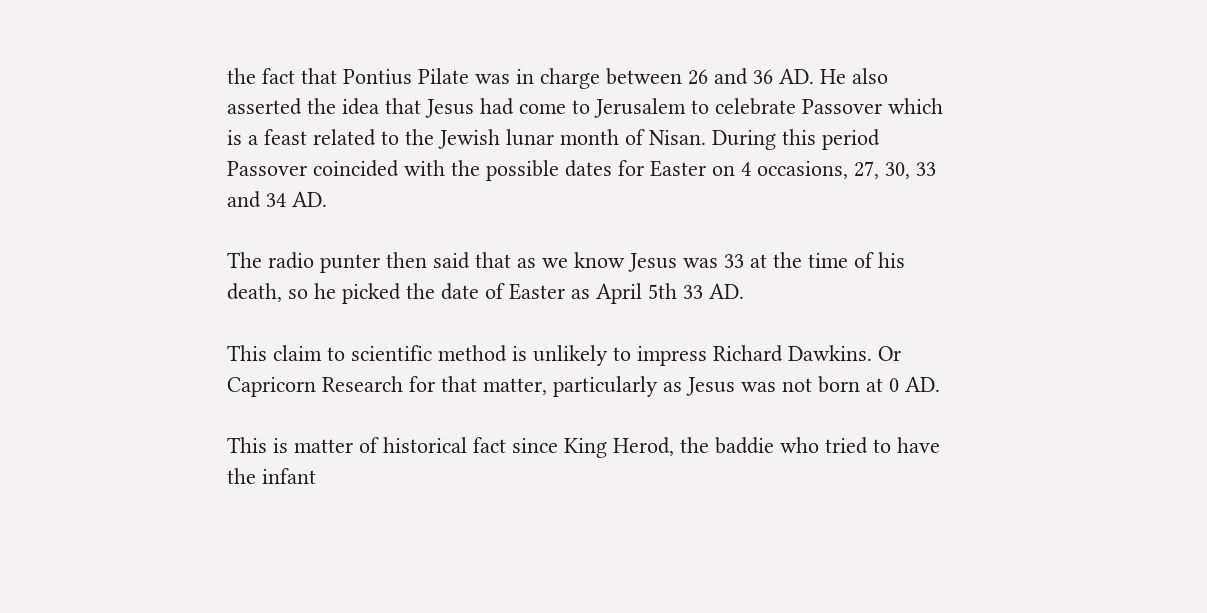the fact that Pontius Pilate was in charge between 26 and 36 AD. He also asserted the idea that Jesus had come to Jerusalem to celebrate Passover which is a feast related to the Jewish lunar month of Nisan. During this period Passover coincided with the possible dates for Easter on 4 occasions, 27, 30, 33 and 34 AD.

The radio punter then said that as we know Jesus was 33 at the time of his death, so he picked the date of Easter as April 5th 33 AD.

This claim to scientific method is unlikely to impress Richard Dawkins. Or Capricorn Research for that matter, particularly as Jesus was not born at 0 AD.

This is matter of historical fact since King Herod, the baddie who tried to have the infant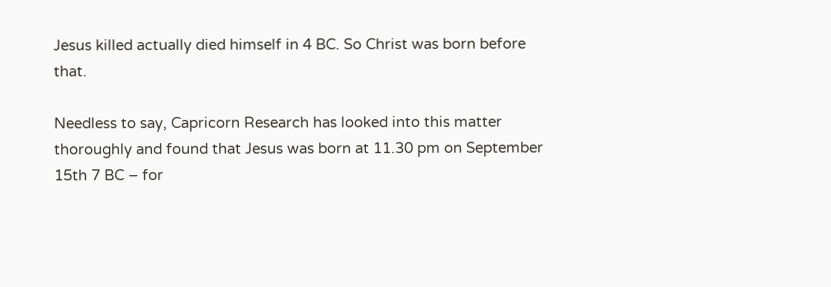Jesus killed actually died himself in 4 BC. So Christ was born before that.

Needless to say, Capricorn Research has looked into this matter thoroughly and found that Jesus was born at 11.30 pm on September 15th 7 BC – for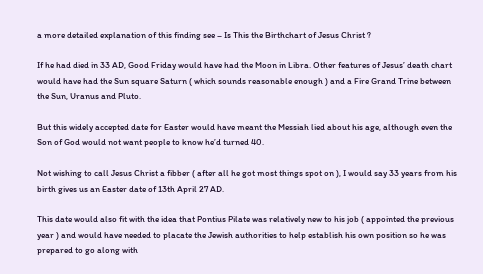a more detailed explanation of this finding see – Is This the Birthchart of Jesus Christ ?

If he had died in 33 AD, Good Friday would have had the Moon in Libra. Other features of Jesus’ death chart would have had the Sun square Saturn ( which sounds reasonable enough ) and a Fire Grand Trine between the Sun, Uranus and Pluto.

But this widely accepted date for Easter would have meant the Messiah lied about his age, although even the Son of God would not want people to know he’d turned 40.

Not wishing to call Jesus Christ a fibber ( after all he got most things spot on ), I would say 33 years from his birth gives us an Easter date of 13th April 27 AD.

This date would also fit with the idea that Pontius Pilate was relatively new to his job ( appointed the previous year ) and would have needed to placate the Jewish authorities to help establish his own position so he was prepared to go along with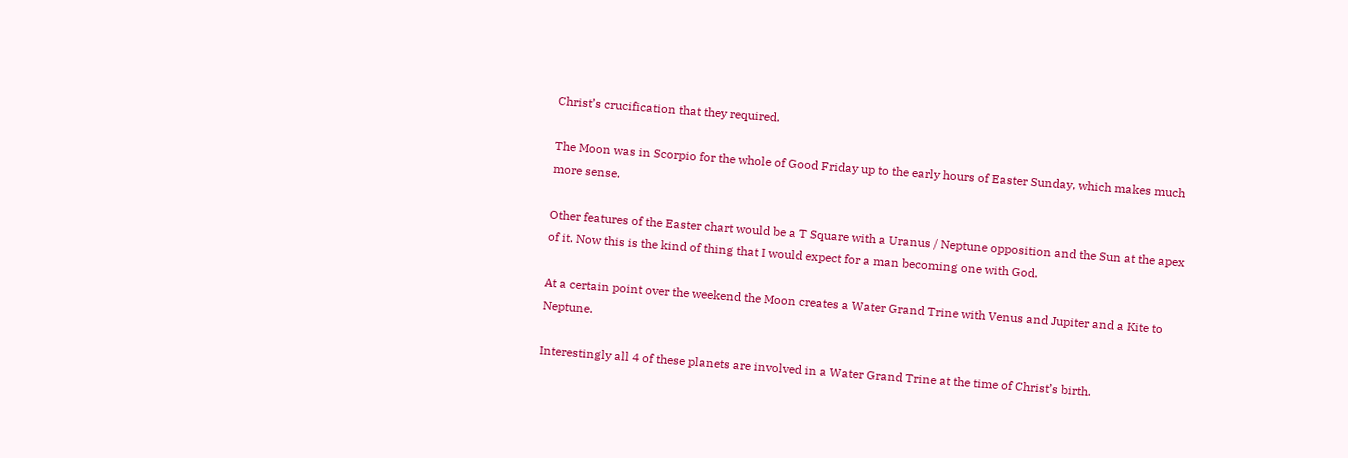Christ’s crucification that they required.

The Moon was in Scorpio for the whole of Good Friday up to the early hours of Easter Sunday, which makes much more sense.

Other features of the Easter chart would be a T Square with a Uranus / Neptune opposition and the Sun at the apex of it. Now this is the kind of thing that I would expect for a man becoming one with God.

At a certain point over the weekend the Moon creates a Water Grand Trine with Venus and Jupiter and a Kite to Neptune.

Interestingly all 4 of these planets are involved in a Water Grand Trine at the time of Christ’s birth.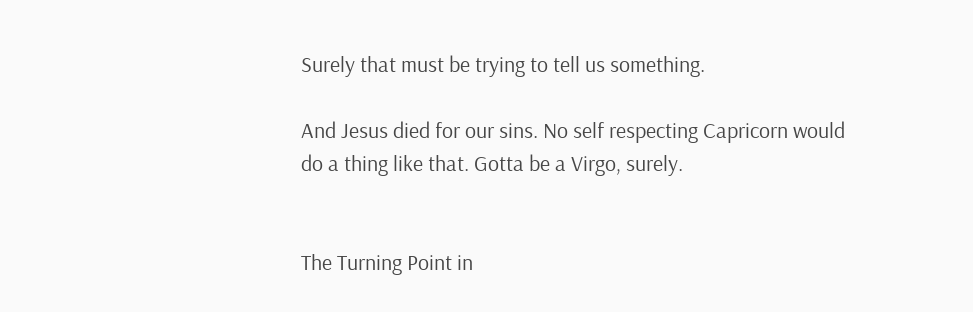Surely that must be trying to tell us something.

And Jesus died for our sins. No self respecting Capricorn would do a thing like that. Gotta be a Virgo, surely.


The Turning Point in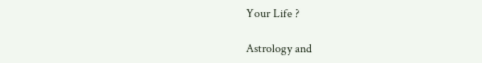Your Life ?

Astrology and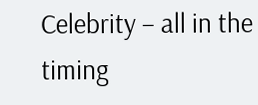Celebrity – all in the timing